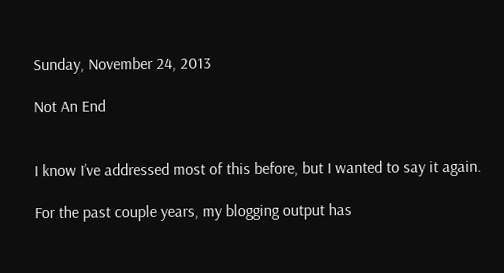Sunday, November 24, 2013

Not An End


I know I’ve addressed most of this before, but I wanted to say it again.

For the past couple years, my blogging output has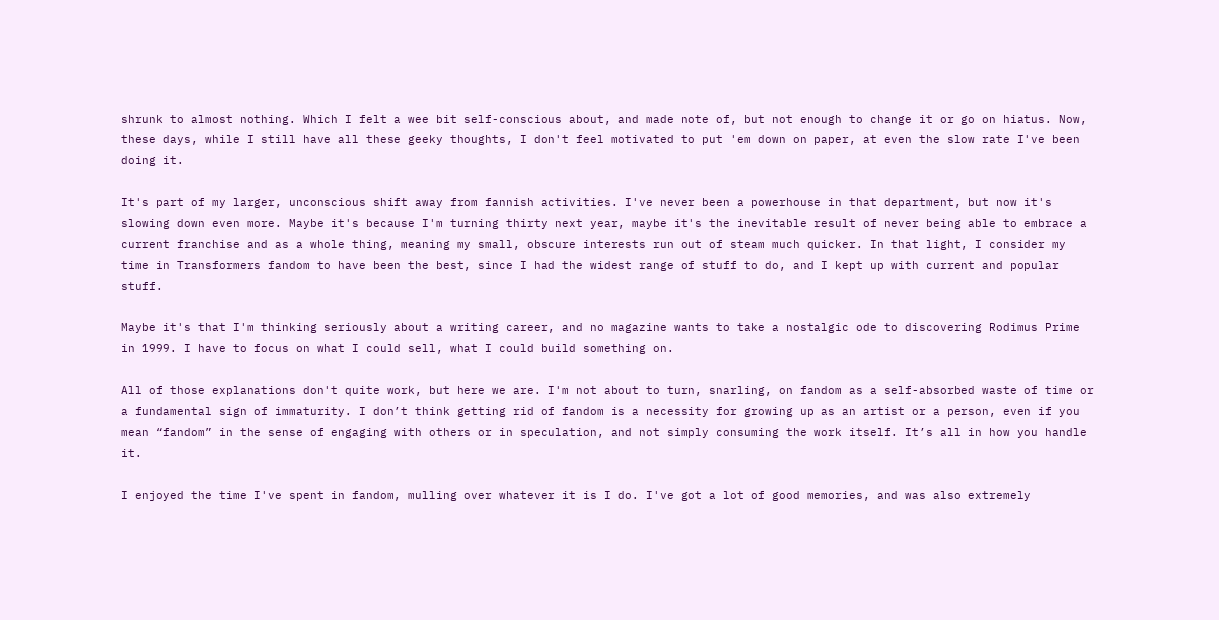shrunk to almost nothing. Which I felt a wee bit self-conscious about, and made note of, but not enough to change it or go on hiatus. Now, these days, while I still have all these geeky thoughts, I don't feel motivated to put 'em down on paper, at even the slow rate I've been doing it.

It's part of my larger, unconscious shift away from fannish activities. I've never been a powerhouse in that department, but now it's slowing down even more. Maybe it's because I'm turning thirty next year, maybe it's the inevitable result of never being able to embrace a current franchise and as a whole thing, meaning my small, obscure interests run out of steam much quicker. In that light, I consider my time in Transformers fandom to have been the best, since I had the widest range of stuff to do, and I kept up with current and popular stuff.

Maybe it's that I'm thinking seriously about a writing career, and no magazine wants to take a nostalgic ode to discovering Rodimus Prime in 1999. I have to focus on what I could sell, what I could build something on.

All of those explanations don't quite work, but here we are. I'm not about to turn, snarling, on fandom as a self-absorbed waste of time or a fundamental sign of immaturity. I don’t think getting rid of fandom is a necessity for growing up as an artist or a person, even if you mean “fandom” in the sense of engaging with others or in speculation, and not simply consuming the work itself. It’s all in how you handle it.

I enjoyed the time I've spent in fandom, mulling over whatever it is I do. I've got a lot of good memories, and was also extremely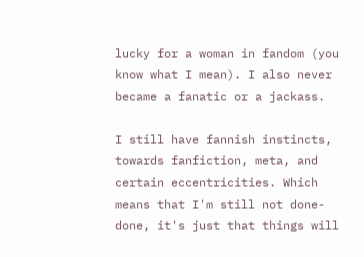lucky for a woman in fandom (you know what I mean). I also never became a fanatic or a jackass.

I still have fannish instincts, towards fanfiction, meta, and certain eccentricities. Which means that I'm still not done-done, it's just that things will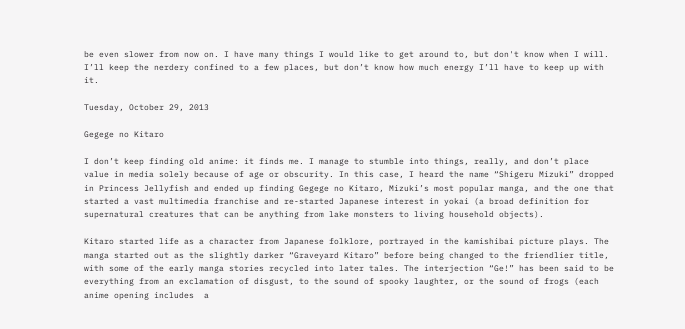be even slower from now on. I have many things I would like to get around to, but don't know when I will. I’ll keep the nerdery confined to a few places, but don’t know how much energy I’ll have to keep up with it.

Tuesday, October 29, 2013

Gegege no Kitaro

I don’t keep finding old anime: it finds me. I manage to stumble into things, really, and don’t place value in media solely because of age or obscurity. In this case, I heard the name “Shigeru Mizuki” dropped in Princess Jellyfish and ended up finding Gegege no Kitaro, Mizuki’s most popular manga, and the one that started a vast multimedia franchise and re-started Japanese interest in yokai (a broad definition for supernatural creatures that can be anything from lake monsters to living household objects).

Kitaro started life as a character from Japanese folklore, portrayed in the kamishibai picture plays. The manga started out as the slightly darker “Graveyard Kitaro” before being changed to the friendlier title, with some of the early manga stories recycled into later tales. The interjection “Ge!” has been said to be everything from an exclamation of disgust, to the sound of spooky laughter, or the sound of frogs (each anime opening includes  a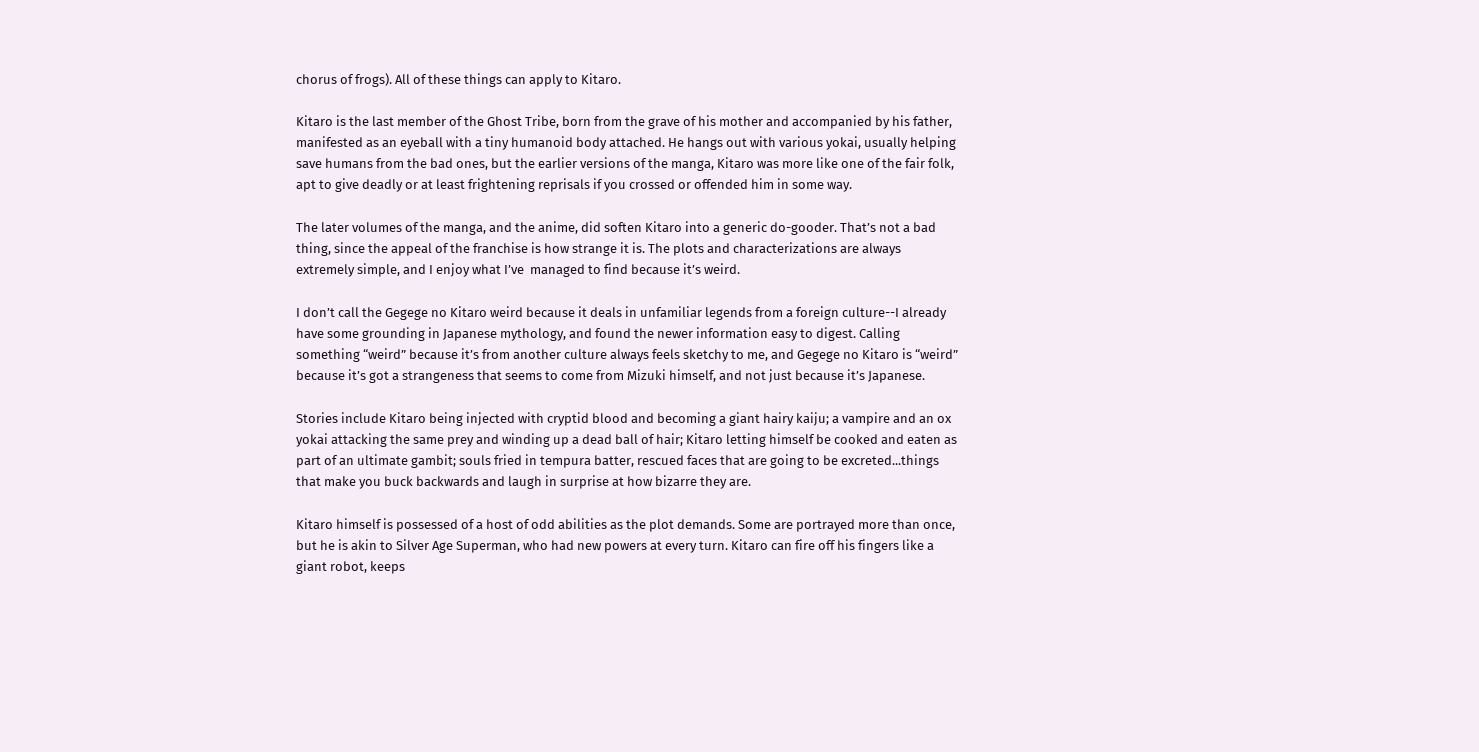chorus of frogs). All of these things can apply to Kitaro.

Kitaro is the last member of the Ghost Tribe, born from the grave of his mother and accompanied by his father, manifested as an eyeball with a tiny humanoid body attached. He hangs out with various yokai, usually helping save humans from the bad ones, but the earlier versions of the manga, Kitaro was more like one of the fair folk, apt to give deadly or at least frightening reprisals if you crossed or offended him in some way.

The later volumes of the manga, and the anime, did soften Kitaro into a generic do-gooder. That’s not a bad thing, since the appeal of the franchise is how strange it is. The plots and characterizations are always extremely simple, and I enjoy what I’ve  managed to find because it’s weird.

I don’t call the Gegege no Kitaro weird because it deals in unfamiliar legends from a foreign culture--I already have some grounding in Japanese mythology, and found the newer information easy to digest. Calling something “weird” because it’s from another culture always feels sketchy to me, and Gegege no Kitaro is “weird” because it’s got a strangeness that seems to come from Mizuki himself, and not just because it’s Japanese.

Stories include Kitaro being injected with cryptid blood and becoming a giant hairy kaiju; a vampire and an ox yokai attacking the same prey and winding up a dead ball of hair; Kitaro letting himself be cooked and eaten as part of an ultimate gambit; souls fried in tempura batter, rescued faces that are going to be excreted...things that make you buck backwards and laugh in surprise at how bizarre they are.

Kitaro himself is possessed of a host of odd abilities as the plot demands. Some are portrayed more than once, but he is akin to Silver Age Superman, who had new powers at every turn. Kitaro can fire off his fingers like a giant robot, keeps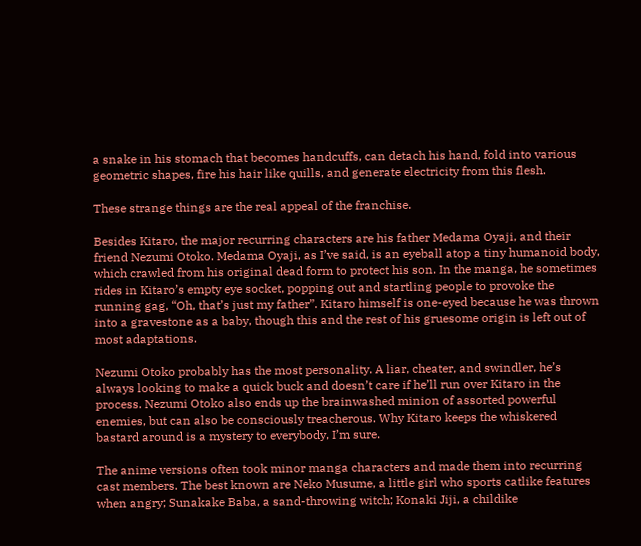a snake in his stomach that becomes handcuffs, can detach his hand, fold into various geometric shapes, fire his hair like quills, and generate electricity from this flesh.

These strange things are the real appeal of the franchise.

Besides Kitaro, the major recurring characters are his father Medama Oyaji, and their friend Nezumi Otoko. Medama Oyaji, as I’ve said, is an eyeball atop a tiny humanoid body, which crawled from his original dead form to protect his son. In the manga, he sometimes rides in Kitaro’s empty eye socket, popping out and startling people to provoke the running gag, “Oh, that’s just my father”. Kitaro himself is one-eyed because he was thrown into a gravestone as a baby, though this and the rest of his gruesome origin is left out of most adaptations.

Nezumi Otoko probably has the most personality. A liar, cheater, and swindler, he’s always looking to make a quick buck and doesn’t care if he’ll run over Kitaro in the process. Nezumi Otoko also ends up the brainwashed minion of assorted powerful enemies, but can also be consciously treacherous. Why Kitaro keeps the whiskered bastard around is a mystery to everybody, I’m sure.

The anime versions often took minor manga characters and made them into recurring cast members. The best known are Neko Musume, a little girl who sports catlike features when angry; Sunakake Baba, a sand-throwing witch; Konaki Jiji, a childike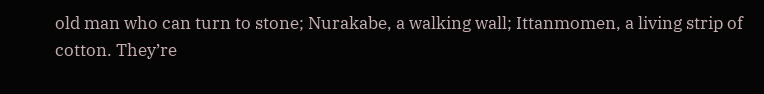old man who can turn to stone; Nurakabe, a walking wall; Ittanmomen, a living strip of cotton. They’re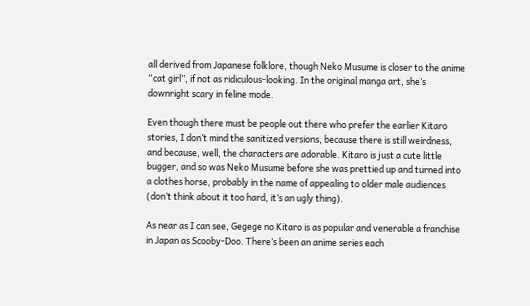all derived from Japanese folklore, though Neko Musume is closer to the anime “cat girl”, if not as ridiculous-looking. In the original manga art, she’s downright scary in feline mode.

Even though there must be people out there who prefer the earlier Kitaro stories, I don’t mind the sanitized versions, because there is still weirdness, and because, well, the characters are adorable. Kitaro is just a cute little bugger, and so was Neko Musume before she was prettied up and turned into a clothes horse, probably in the name of appealing to older male audiences (don’t think about it too hard, it’s an ugly thing).

As near as I can see, Gegege no Kitaro is as popular and venerable a franchise in Japan as Scooby-Doo. There’s been an anime series each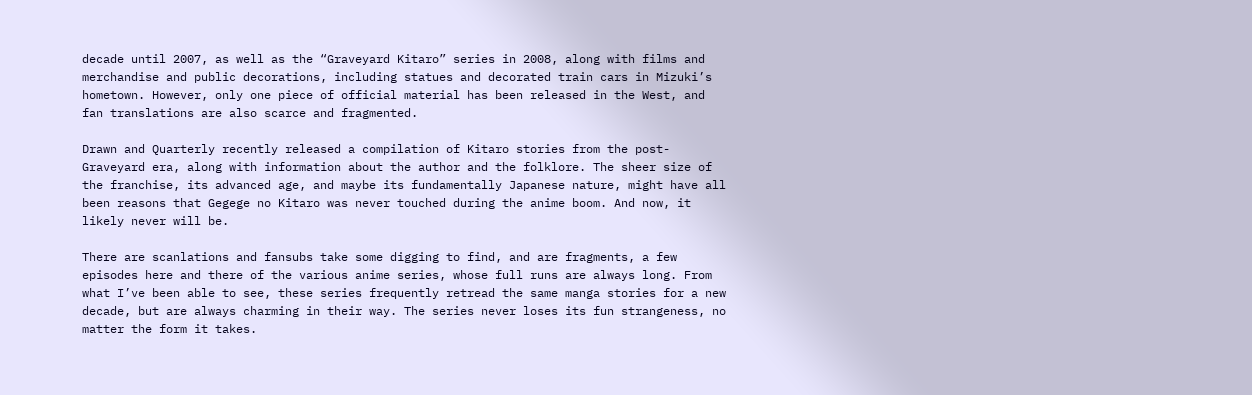decade until 2007, as well as the “Graveyard Kitaro” series in 2008, along with films and merchandise and public decorations, including statues and decorated train cars in Mizuki’s hometown. However, only one piece of official material has been released in the West, and fan translations are also scarce and fragmented.

Drawn and Quarterly recently released a compilation of Kitaro stories from the post-Graveyard era, along with information about the author and the folklore. The sheer size of the franchise, its advanced age, and maybe its fundamentally Japanese nature, might have all been reasons that Gegege no Kitaro was never touched during the anime boom. And now, it likely never will be.

There are scanlations and fansubs take some digging to find, and are fragments, a few episodes here and there of the various anime series, whose full runs are always long. From what I’ve been able to see, these series frequently retread the same manga stories for a new decade, but are always charming in their way. The series never loses its fun strangeness, no matter the form it takes.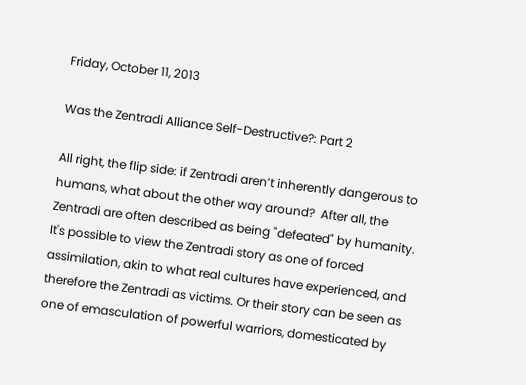Friday, October 11, 2013

Was the Zentradi Alliance Self-Destructive?: Part 2

All right, the flip side: if Zentradi aren’t inherently dangerous to humans, what about the other way around?  After all, the Zentradi are often described as being "defeated" by humanity. It's possible to view the Zentradi story as one of forced assimilation, akin to what real cultures have experienced, and therefore the Zentradi as victims. Or their story can be seen as one of emasculation of powerful warriors, domesticated by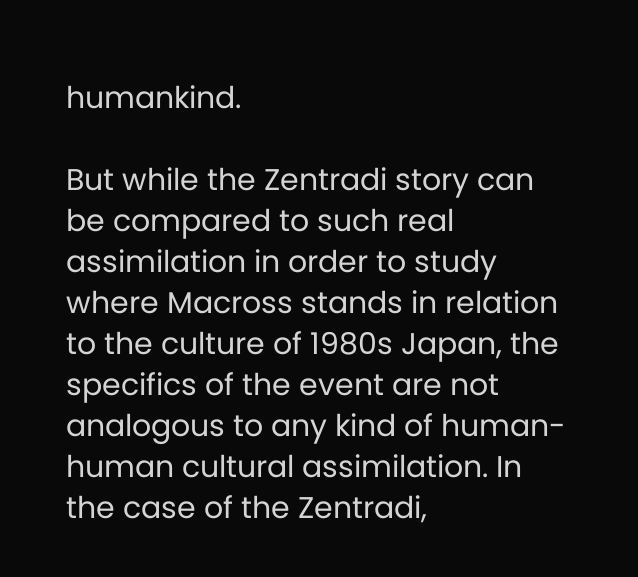humankind.

But while the Zentradi story can be compared to such real assimilation in order to study where Macross stands in relation to the culture of 1980s Japan, the specifics of the event are not analogous to any kind of human-human cultural assimilation. In the case of the Zentradi,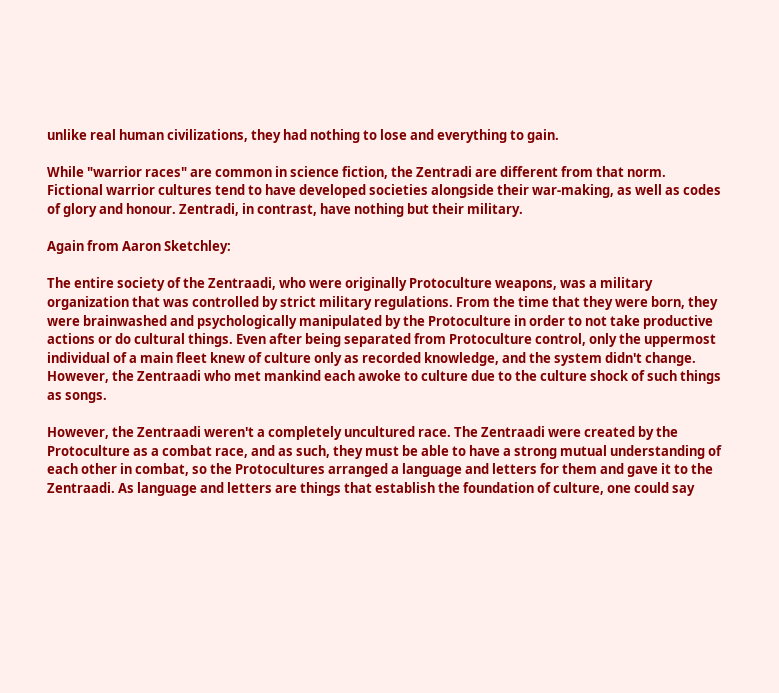unlike real human civilizations, they had nothing to lose and everything to gain.

While "warrior races" are common in science fiction, the Zentradi are different from that norm.  Fictional warrior cultures tend to have developed societies alongside their war-making, as well as codes of glory and honour. Zentradi, in contrast, have nothing but their military.

Again from Aaron Sketchley:

The entire society of the Zentraadi, who were originally Protoculture weapons, was a military organization that was controlled by strict military regulations. From the time that they were born, they were brainwashed and psychologically manipulated by the Protoculture in order to not take productive actions or do cultural things. Even after being separated from Protoculture control, only the uppermost individual of a main fleet knew of culture only as recorded knowledge, and the system didn't change. However, the Zentraadi who met mankind each awoke to culture due to the culture shock of such things as songs.

However, the Zentraadi weren't a completely uncultured race. The Zentraadi were created by the Protoculture as a combat race, and as such, they must be able to have a strong mutual understanding of each other in combat, so the Protocultures arranged a language and letters for them and gave it to the Zentraadi. As language and letters are things that establish the foundation of culture, one could say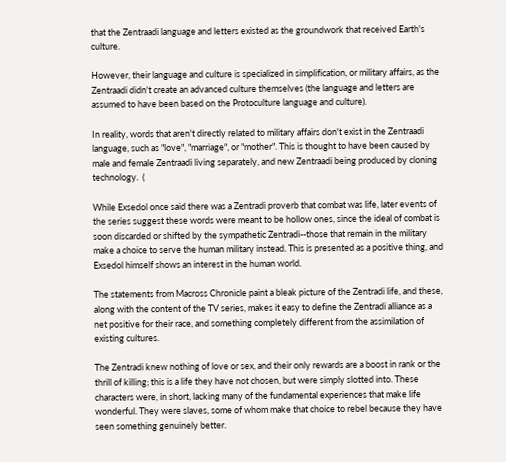that the Zentraadi language and letters existed as the groundwork that received Earth's culture.

However, their language and culture is specialized in simplification, or military affairs, as the Zentraadi didn't create an advanced culture themselves (the language and letters are assumed to have been based on the Protoculture language and culture).

In reality, words that aren't directly related to military affairs don't exist in the Zentraadi language, such as "love", "marriage", or "mother". This is thought to have been caused by male and female Zentraadi living separately, and new Zentraadi being produced by cloning technology.  (

While Exsedol once said there was a Zentradi proverb that combat was life, later events of the series suggest these words were meant to be hollow ones, since the ideal of combat is soon discarded or shifted by the sympathetic Zentradi--those that remain in the military make a choice to serve the human military instead. This is presented as a positive thing, and Exsedol himself shows an interest in the human world.

The statements from Macross Chronicle paint a bleak picture of the Zentradi life, and these, along with the content of the TV series, makes it easy to define the Zentradi alliance as a net positive for their race, and something completely different from the assimilation of existing cultures.

The Zentradi knew nothing of love or sex, and their only rewards are a boost in rank or the thrill of killing; this is a life they have not chosen, but were simply slotted into. These characters were, in short, lacking many of the fundamental experiences that make life wonderful. They were slaves, some of whom make that choice to rebel because they have seen something genuinely better.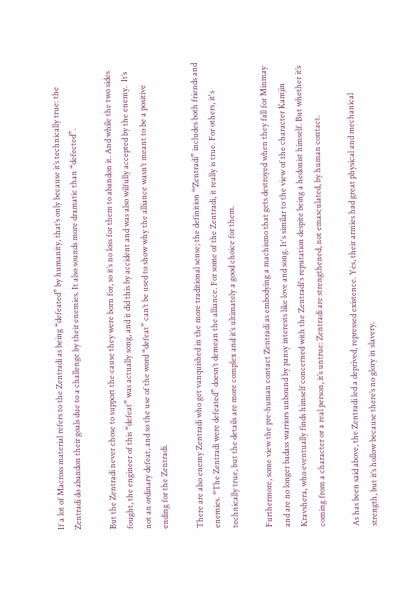If a lot of Macross material refers to the Zentradi as being “defeated” by humanity, that’s only because it’s technically true: the Zentradi do abandon their goals due to a challenge by their enemies. It also sounds more dramatic than “defected”.

But the Zentradi never chose to support the cause they were born for, so it’s no loss for them to abandon it. And while the two sides fought, the engineer of this “defeat” was actually song, and it did this by accident and was also wilfully accepted by the enemy.  It’s not an ordinary defeat, and so the use of the word “defeat” can’t be used to show why the alliance wasn’t meant to be a positive ending for the Zentradi.

There are also enemy Zentradi who get vanquished in the more traditional sense; the definition “‘Zentradi” includes both friends and enemies. “The Zentradi were defeated” doesn’t demean the alliance. For some of the Zentradi, it really is true. For others, it's technically true, but the details are more complex and it’s ultimately a good choice for them.

Furthermore, some view the pre-human contact Zentradi as embodying a machismo that gets destroyed when they fall for Minmay and are no longer badass warriors unbound by pansy interests like love and song. It's similar to the view of the character Kamjin Kravshera, who eventually finds himself concerned with the Zentradi's reputation despite being a hedonist himself. But whether it’s coming from a character or a real person, it’s untrue: Zentradi are strengthened, not emasculated, by human contact.

As has been said above, the Zentradi led a deprived, repressed existence. Yes, their armies had great physical and mechanical strength, but it’s hollow because there’s no glory in slavery.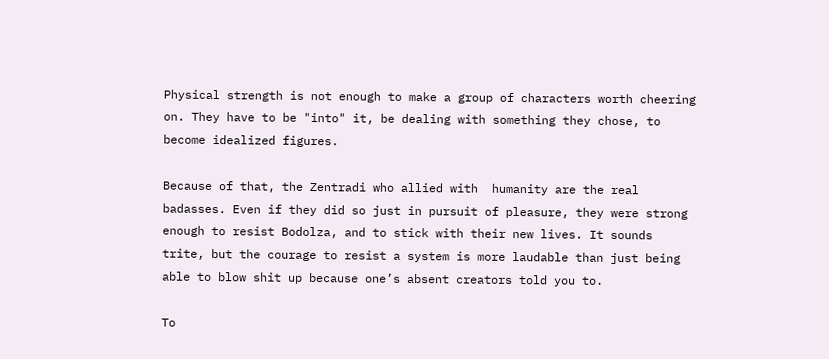Physical strength is not enough to make a group of characters worth cheering on. They have to be "into" it, be dealing with something they chose, to become idealized figures.

Because of that, the Zentradi who allied with  humanity are the real badasses. Even if they did so just in pursuit of pleasure, they were strong enough to resist Bodolza, and to stick with their new lives. It sounds trite, but the courage to resist a system is more laudable than just being able to blow shit up because one’s absent creators told you to.

To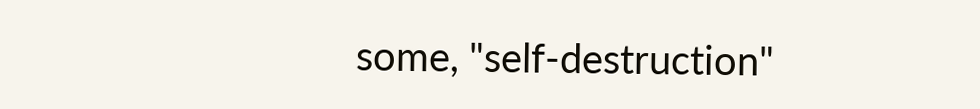some, "self-destruction"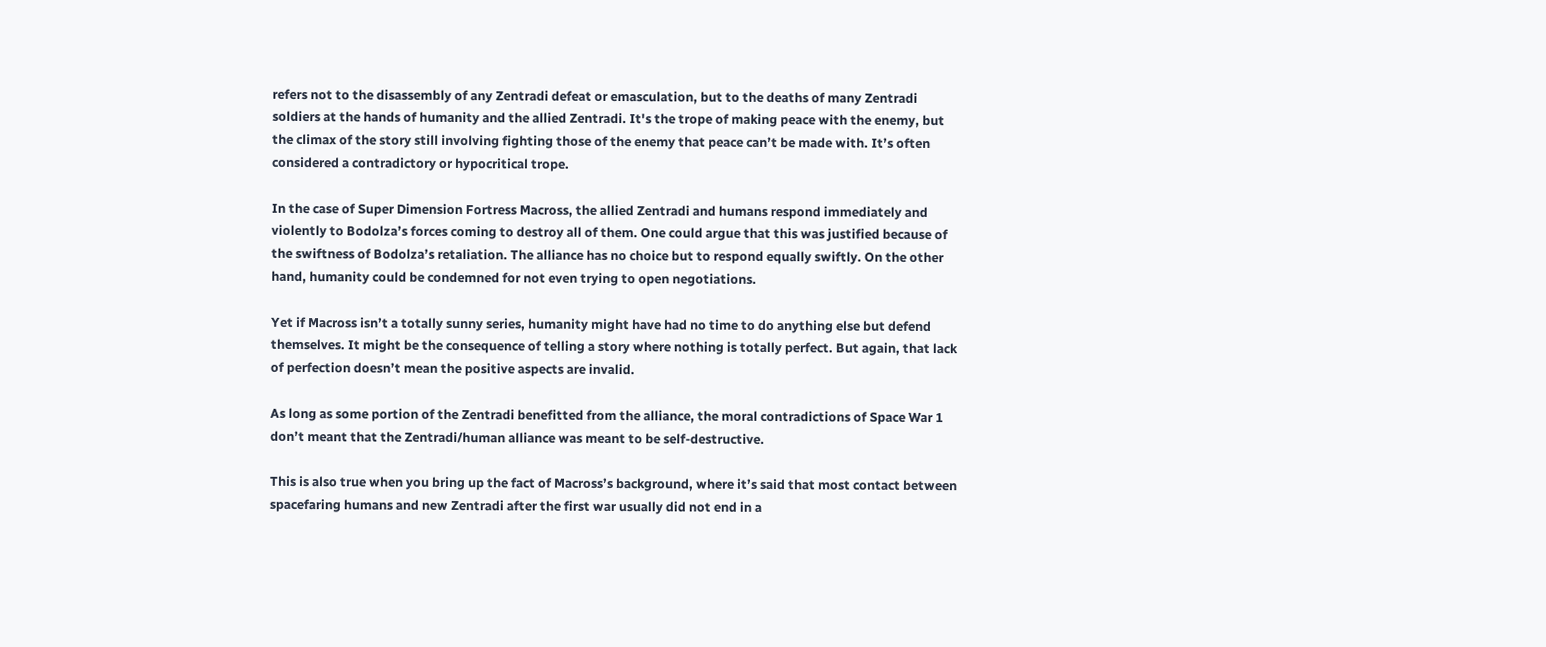refers not to the disassembly of any Zentradi defeat or emasculation, but to the deaths of many Zentradi soldiers at the hands of humanity and the allied Zentradi. It's the trope of making peace with the enemy, but the climax of the story still involving fighting those of the enemy that peace can’t be made with. It’s often considered a contradictory or hypocritical trope.

In the case of Super Dimension Fortress Macross, the allied Zentradi and humans respond immediately and violently to Bodolza’s forces coming to destroy all of them. One could argue that this was justified because of the swiftness of Bodolza’s retaliation. The alliance has no choice but to respond equally swiftly. On the other hand, humanity could be condemned for not even trying to open negotiations.

Yet if Macross isn’t a totally sunny series, humanity might have had no time to do anything else but defend themselves. It might be the consequence of telling a story where nothing is totally perfect. But again, that lack of perfection doesn’t mean the positive aspects are invalid.

As long as some portion of the Zentradi benefitted from the alliance, the moral contradictions of Space War 1 don’t meant that the Zentradi/human alliance was meant to be self-destructive.

This is also true when you bring up the fact of Macross’s background, where it’s said that most contact between spacefaring humans and new Zentradi after the first war usually did not end in a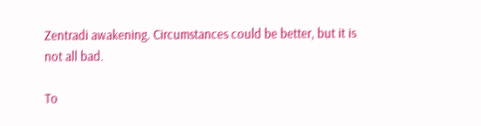Zentradi awakening. Circumstances could be better, but it is not all bad.

To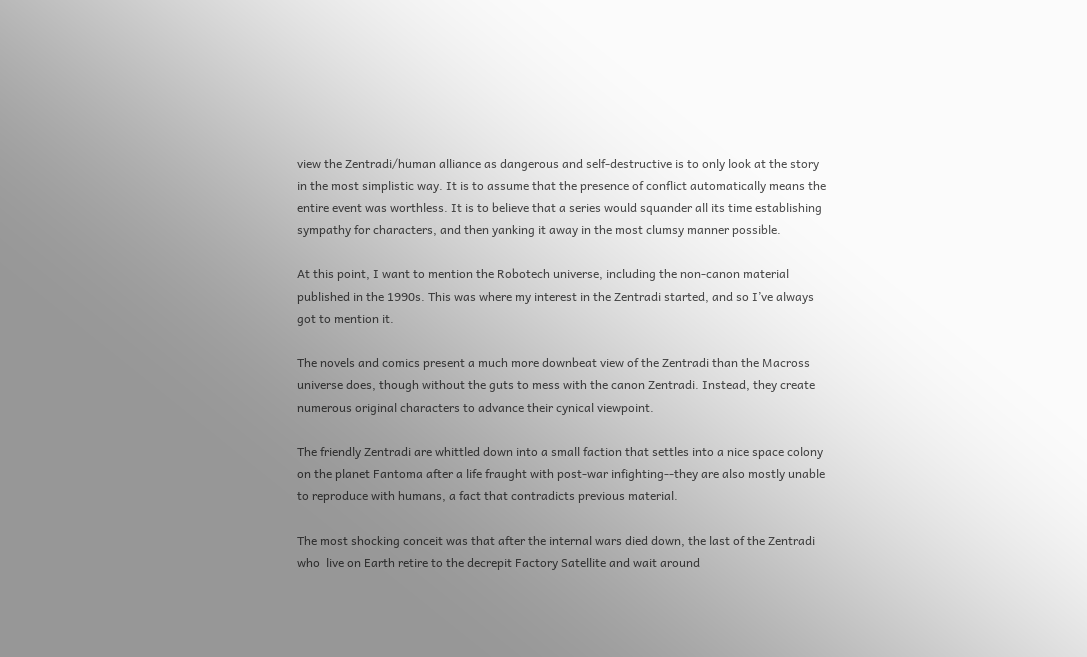view the Zentradi/human alliance as dangerous and self-destructive is to only look at the story in the most simplistic way. It is to assume that the presence of conflict automatically means the entire event was worthless. It is to believe that a series would squander all its time establishing sympathy for characters, and then yanking it away in the most clumsy manner possible.

At this point, I want to mention the Robotech universe, including the non-canon material published in the 1990s. This was where my interest in the Zentradi started, and so I’ve always got to mention it.

The novels and comics present a much more downbeat view of the Zentradi than the Macross universe does, though without the guts to mess with the canon Zentradi. Instead, they create numerous original characters to advance their cynical viewpoint.

The friendly Zentradi are whittled down into a small faction that settles into a nice space colony on the planet Fantoma after a life fraught with post-war infighting--they are also mostly unable to reproduce with humans, a fact that contradicts previous material.

The most shocking conceit was that after the internal wars died down, the last of the Zentradi who  live on Earth retire to the decrepit Factory Satellite and wait around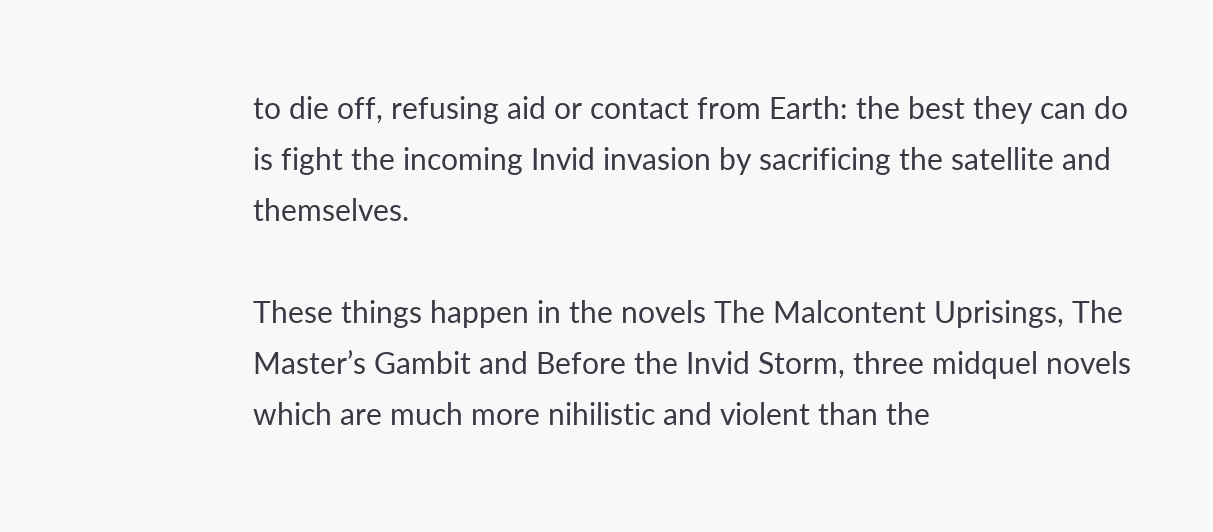to die off, refusing aid or contact from Earth: the best they can do is fight the incoming Invid invasion by sacrificing the satellite and themselves.

These things happen in the novels The Malcontent Uprisings, The Master’s Gambit and Before the Invid Storm, three midquel novels which are much more nihilistic and violent than the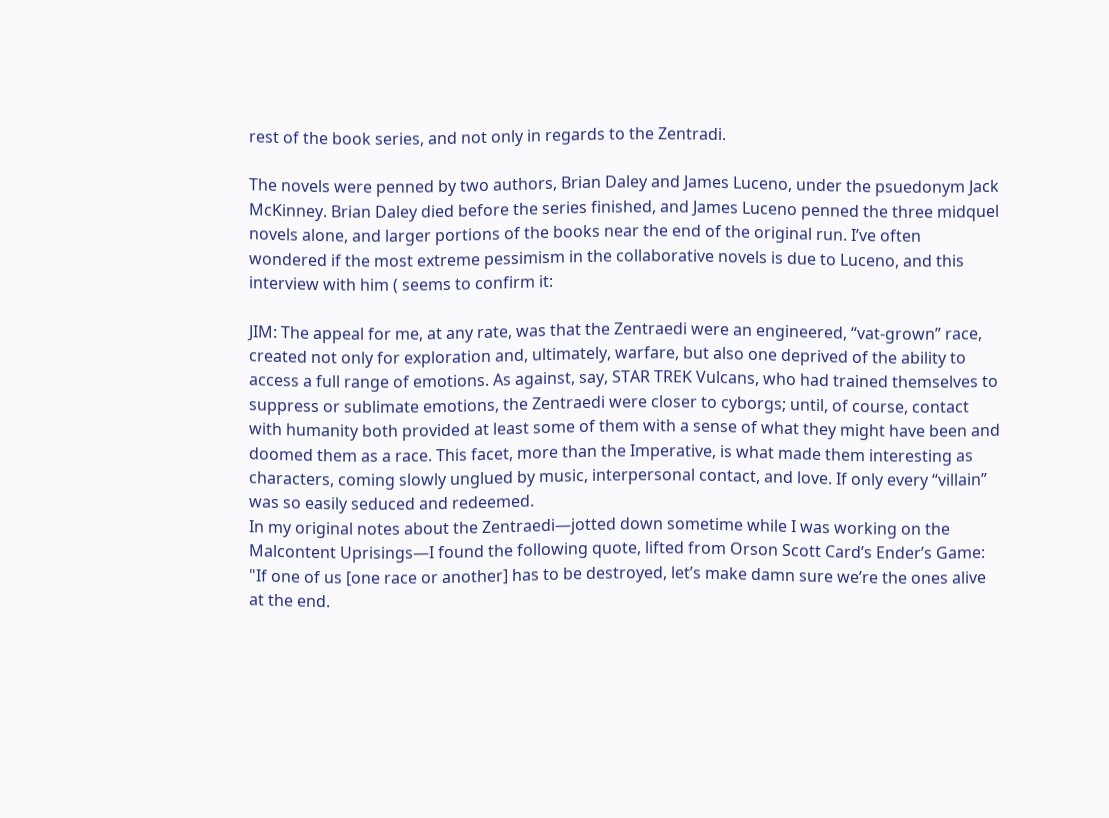rest of the book series, and not only in regards to the Zentradi.

The novels were penned by two authors, Brian Daley and James Luceno, under the psuedonym Jack McKinney. Brian Daley died before the series finished, and James Luceno penned the three midquel novels alone, and larger portions of the books near the end of the original run. I’ve often wondered if the most extreme pessimism in the collaborative novels is due to Luceno, and this interview with him ( seems to confirm it:

JIM: The appeal for me, at any rate, was that the Zentraedi were an engineered, “vat-grown” race, created not only for exploration and, ultimately, warfare, but also one deprived of the ability to access a full range of emotions. As against, say, STAR TREK Vulcans, who had trained themselves to suppress or sublimate emotions, the Zentraedi were closer to cyborgs; until, of course, contact with humanity both provided at least some of them with a sense of what they might have been and doomed them as a race. This facet, more than the Imperative, is what made them interesting as characters, coming slowly unglued by music, interpersonal contact, and love. If only every “villain” was so easily seduced and redeemed.
In my original notes about the Zentraedi—jotted down sometime while I was working on the Malcontent Uprisings—I found the following quote, lifted from Orson Scott Card’s Ender’s Game:
"If one of us [one race or another] has to be destroyed, let’s make damn sure we’re the ones alive at the end.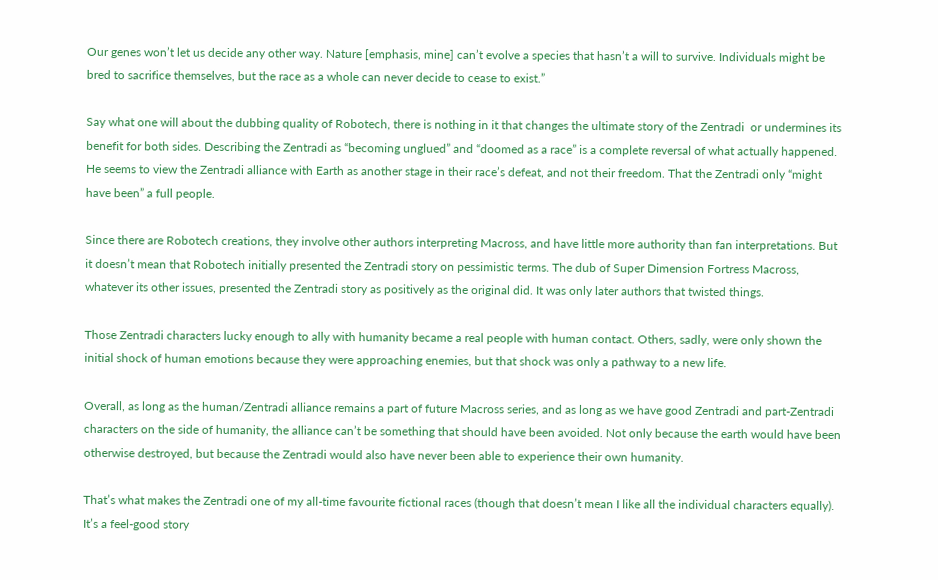Our genes won’t let us decide any other way. Nature [emphasis, mine] can’t evolve a species that hasn’t a will to survive. Individuals might be bred to sacrifice themselves, but the race as a whole can never decide to cease to exist.”

Say what one will about the dubbing quality of Robotech, there is nothing in it that changes the ultimate story of the Zentradi  or undermines its benefit for both sides. Describing the Zentradi as “becoming unglued” and “doomed as a race” is a complete reversal of what actually happened. He seems to view the Zentradi alliance with Earth as another stage in their race’s defeat, and not their freedom. That the Zentradi only “might have been” a full people.

Since there are Robotech creations, they involve other authors interpreting Macross, and have little more authority than fan interpretations. But it doesn’t mean that Robotech initially presented the Zentradi story on pessimistic terms. The dub of Super Dimension Fortress Macross, whatever its other issues, presented the Zentradi story as positively as the original did. It was only later authors that twisted things.

Those Zentradi characters lucky enough to ally with humanity became a real people with human contact. Others, sadly, were only shown the initial shock of human emotions because they were approaching enemies, but that shock was only a pathway to a new life.

Overall, as long as the human/Zentradi alliance remains a part of future Macross series, and as long as we have good Zentradi and part-Zentradi characters on the side of humanity, the alliance can’t be something that should have been avoided. Not only because the earth would have been otherwise destroyed, but because the Zentradi would also have never been able to experience their own humanity.

That’s what makes the Zentradi one of my all-time favourite fictional races (though that doesn’t mean I like all the individual characters equally). It’s a feel-good story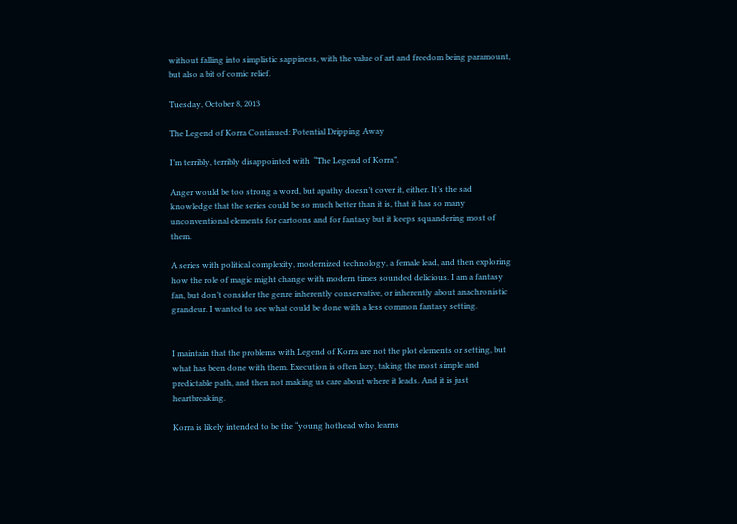without falling into simplistic sappiness, with the value of art and freedom being paramount, but also a bit of comic relief.

Tuesday, October 8, 2013

The Legend of Korra Continued: Potential Dripping Away

I’m terribly, terribly disappointed with  “The Legend of Korra”.

Anger would be too strong a word, but apathy doesn’t cover it, either. It’s the sad knowledge that the series could be so much better than it is, that it has so many unconventional elements for cartoons and for fantasy but it keeps squandering most of them.

A series with political complexity, modernized technology, a female lead, and then exploring how the role of magic might change with modern times sounded delicious. I am a fantasy fan, but don’t consider the genre inherently conservative, or inherently about anachronistic grandeur. I wanted to see what could be done with a less common fantasy setting.


I maintain that the problems with Legend of Korra are not the plot elements or setting, but what has been done with them. Execution is often lazy, taking the most simple and predictable path, and then not making us care about where it leads. And it is just heartbreaking.

Korra is likely intended to be the “young hothead who learns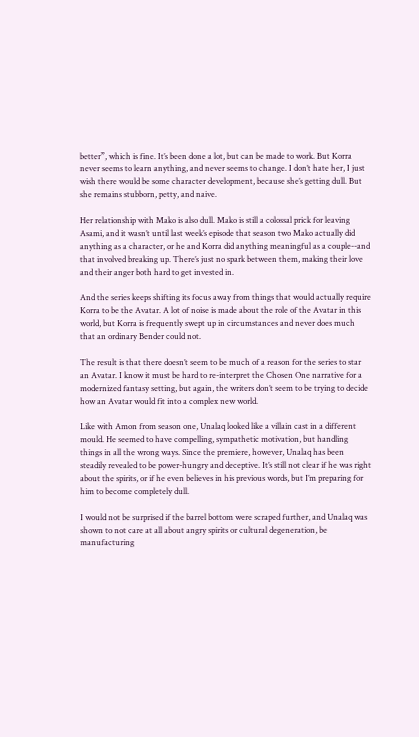better”, which is fine. It’s been done a lot, but can be made to work. But Korra never seems to learn anything, and never seems to change. I don’t hate her, I just wish there would be some character development, because she’s getting dull. But she remains stubborn, petty, and naive.

Her relationship with Mako is also dull. Mako is still a colossal prick for leaving Asami, and it wasn’t until last week’s episode that season two Mako actually did anything as a character, or he and Korra did anything meaningful as a couple--and that involved breaking up. There’s just no spark between them, making their love and their anger both hard to get invested in.

And the series keeps shifting its focus away from things that would actually require Korra to be the Avatar. A lot of noise is made about the role of the Avatar in this world, but Korra is frequently swept up in circumstances and never does much that an ordinary Bender could not.

The result is that there doesn’t seem to be much of a reason for the series to star an Avatar. I know it must be hard to re-interpret the Chosen One narrative for a modernized fantasy setting, but again, the writers don’t seem to be trying to decide how an Avatar would fit into a complex new world.

Like with Amon from season one, Unalaq looked like a villain cast in a different mould. He seemed to have compelling, sympathetic motivation, but handling things in all the wrong ways. Since the premiere, however, Unalaq has been steadily revealed to be power-hungry and deceptive. It’s still not clear if he was right about the spirits, or if he even believes in his previous words, but I’m preparing for him to become completely dull.

I would not be surprised if the barrel bottom were scraped further, and Unalaq was shown to not care at all about angry spirits or cultural degeneration, be manufacturing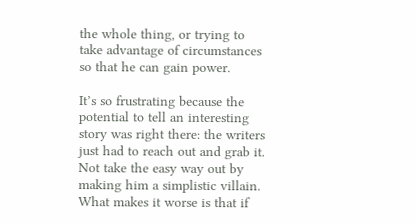the whole thing, or trying to take advantage of circumstances so that he can gain power.

It’s so frustrating because the potential to tell an interesting story was right there: the writers just had to reach out and grab it. Not take the easy way out by making him a simplistic villain. What makes it worse is that if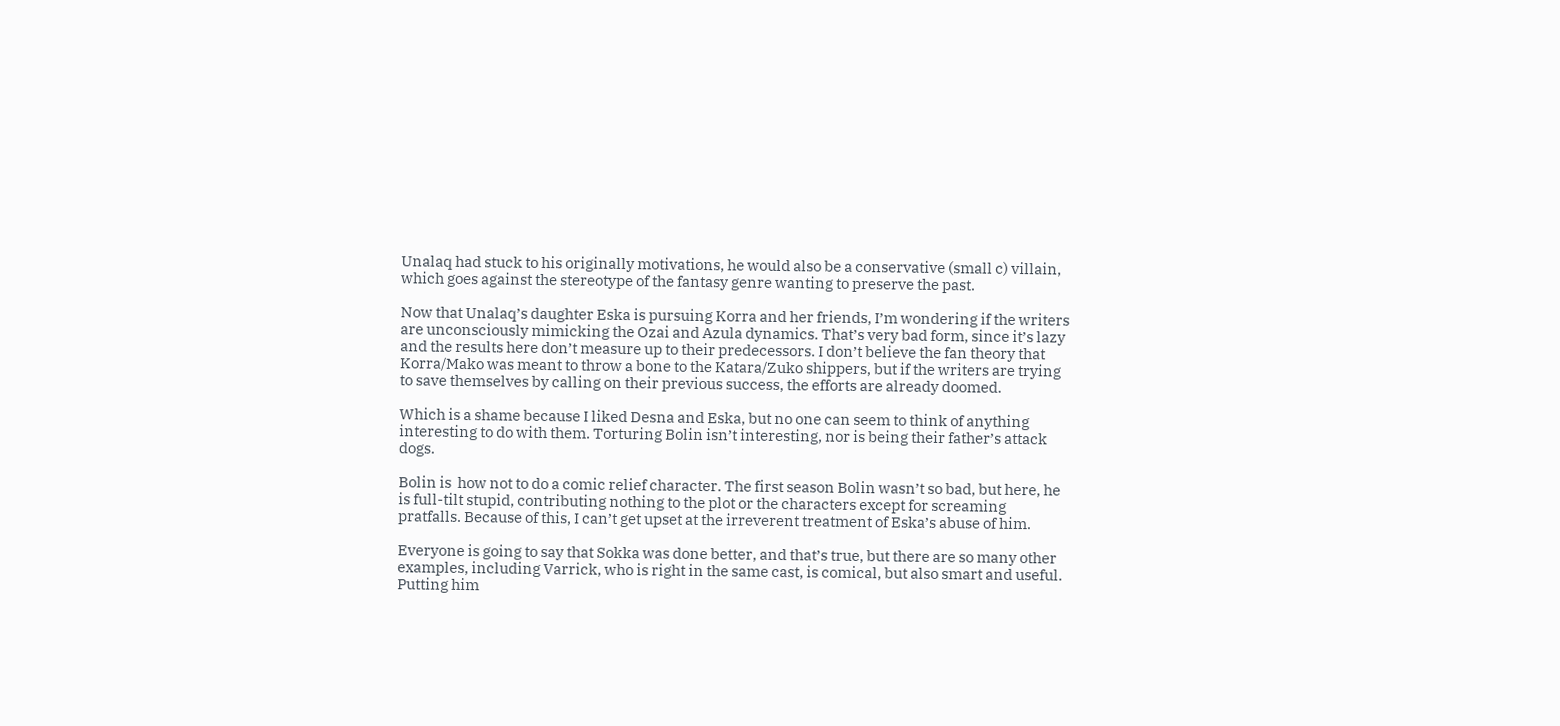Unalaq had stuck to his originally motivations, he would also be a conservative (small c) villain, which goes against the stereotype of the fantasy genre wanting to preserve the past.

Now that Unalaq’s daughter Eska is pursuing Korra and her friends, I’m wondering if the writers are unconsciously mimicking the Ozai and Azula dynamics. That’s very bad form, since it’s lazy and the results here don’t measure up to their predecessors. I don’t believe the fan theory that Korra/Mako was meant to throw a bone to the Katara/Zuko shippers, but if the writers are trying to save themselves by calling on their previous success, the efforts are already doomed.

Which is a shame because I liked Desna and Eska, but no one can seem to think of anything interesting to do with them. Torturing Bolin isn’t interesting, nor is being their father’s attack dogs.

Bolin is  how not to do a comic relief character. The first season Bolin wasn’t so bad, but here, he is full-tilt stupid, contributing nothing to the plot or the characters except for screaming pratfalls. Because of this, I can’t get upset at the irreverent treatment of Eska’s abuse of him.

Everyone is going to say that Sokka was done better, and that’s true, but there are so many other examples, including Varrick, who is right in the same cast, is comical, but also smart and useful. Putting him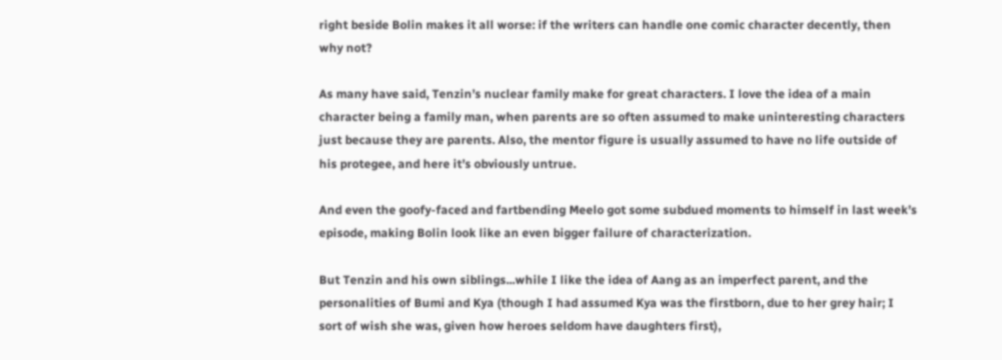right beside Bolin makes it all worse: if the writers can handle one comic character decently, then why not?

As many have said, Tenzin’s nuclear family make for great characters. I love the idea of a main character being a family man, when parents are so often assumed to make uninteresting characters just because they are parents. Also, the mentor figure is usually assumed to have no life outside of his protegee, and here it’s obviously untrue.

And even the goofy-faced and fartbending Meelo got some subdued moments to himself in last week’s episode, making Bolin look like an even bigger failure of characterization.

But Tenzin and his own siblings...while I like the idea of Aang as an imperfect parent, and the personalities of Bumi and Kya (though I had assumed Kya was the firstborn, due to her grey hair; I sort of wish she was, given how heroes seldom have daughters first),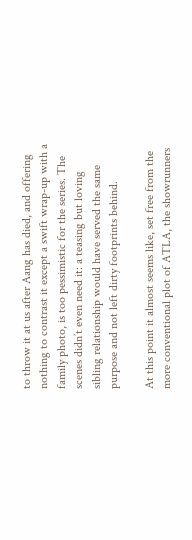to throw it at us after Aang has died, and offering nothing to contrast it except a swift wrap-up with a family photo, is too pessimistic for the series. The scenes didn’t even need it: a teasing but loving sibling relationship would have served the same purpose and not left dirty footprints behind.

At this point it almost seems like, set free from the more conventional plot of ATLA, the showrunners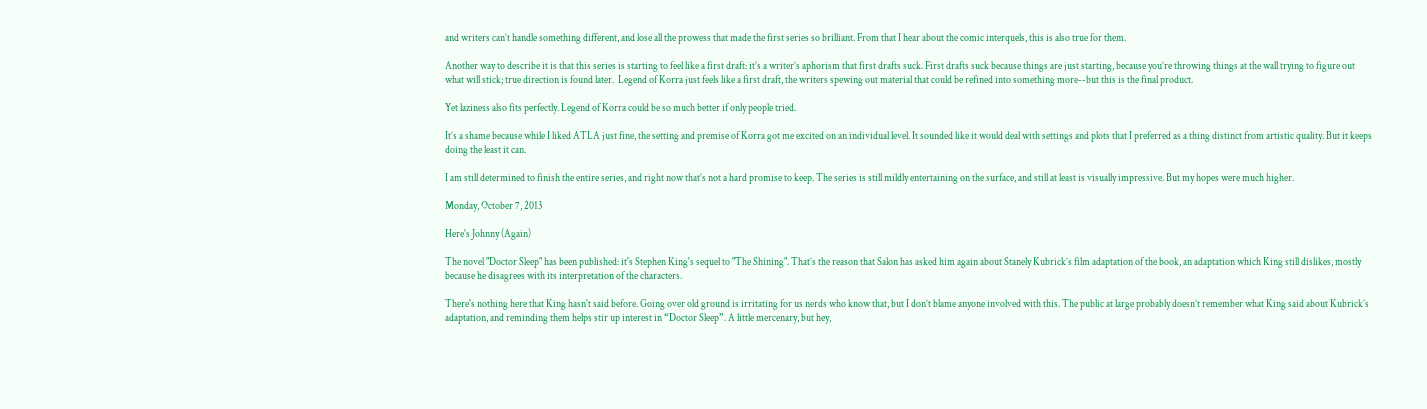and writers can’t handle something different, and lose all the prowess that made the first series so brilliant. From that I hear about the comic interquels, this is also true for them.

Another way to describe it is that this series is starting to feel like a first draft: it’s a writer’s aphorism that first drafts suck. First drafts suck because things are just starting, because you’re throwing things at the wall trying to figure out what will stick; true direction is found later.  Legend of Korra just feels like a first draft, the writers spewing out material that could be refined into something more--but this is the final product.

Yet laziness also fits perfectly. Legend of Korra could be so much better if only people tried.

It’s a shame because while I liked ATLA just fine, the setting and premise of Korra got me excited on an individual level. It sounded like it would deal with settings and plots that I preferred as a thing distinct from artistic quality. But it keeps doing the least it can.

I am still determined to finish the entire series, and right now that’s not a hard promise to keep. The series is still mildly entertaining on the surface, and still at least is visually impressive. But my hopes were much higher.

Monday, October 7, 2013

Here's Johnny (Again)

The novel "Doctor Sleep" has been published: it's Stephen King's sequel to "The Shining". That’s the reason that Salon has asked him again about Stanely Kubrick’s film adaptation of the book, an adaptation which King still dislikes, mostly because he disagrees with its interpretation of the characters.

There's nothing here that King hasn't said before. Going over old ground is irritating for us nerds who know that, but I don’t blame anyone involved with this. The public at large probably doesn’t remember what King said about Kubrick’s adaptation, and reminding them helps stir up interest in “Doctor Sleep”. A little mercenary, but hey,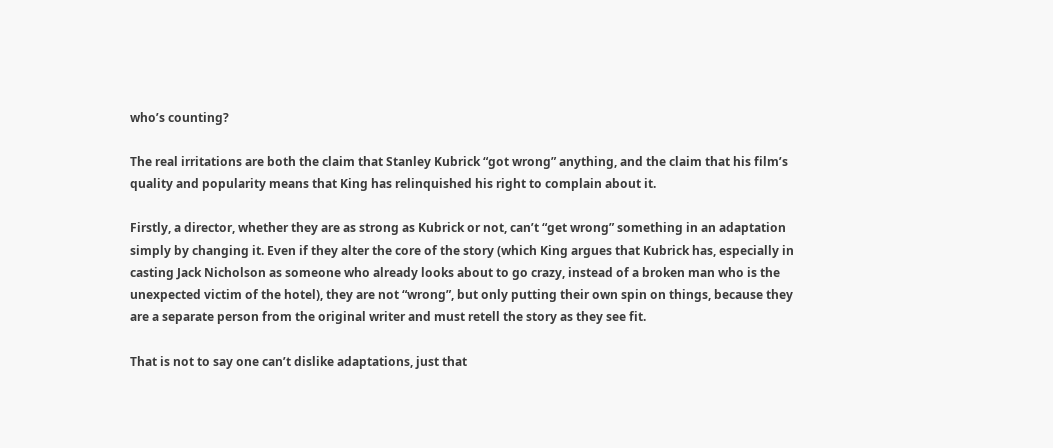who’s counting?

The real irritations are both the claim that Stanley Kubrick “got wrong” anything, and the claim that his film’s quality and popularity means that King has relinquished his right to complain about it.

Firstly, a director, whether they are as strong as Kubrick or not, can’t “get wrong” something in an adaptation simply by changing it. Even if they alter the core of the story (which King argues that Kubrick has, especially in casting Jack Nicholson as someone who already looks about to go crazy, instead of a broken man who is the unexpected victim of the hotel), they are not “wrong”, but only putting their own spin on things, because they are a separate person from the original writer and must retell the story as they see fit.

That is not to say one can’t dislike adaptations, just that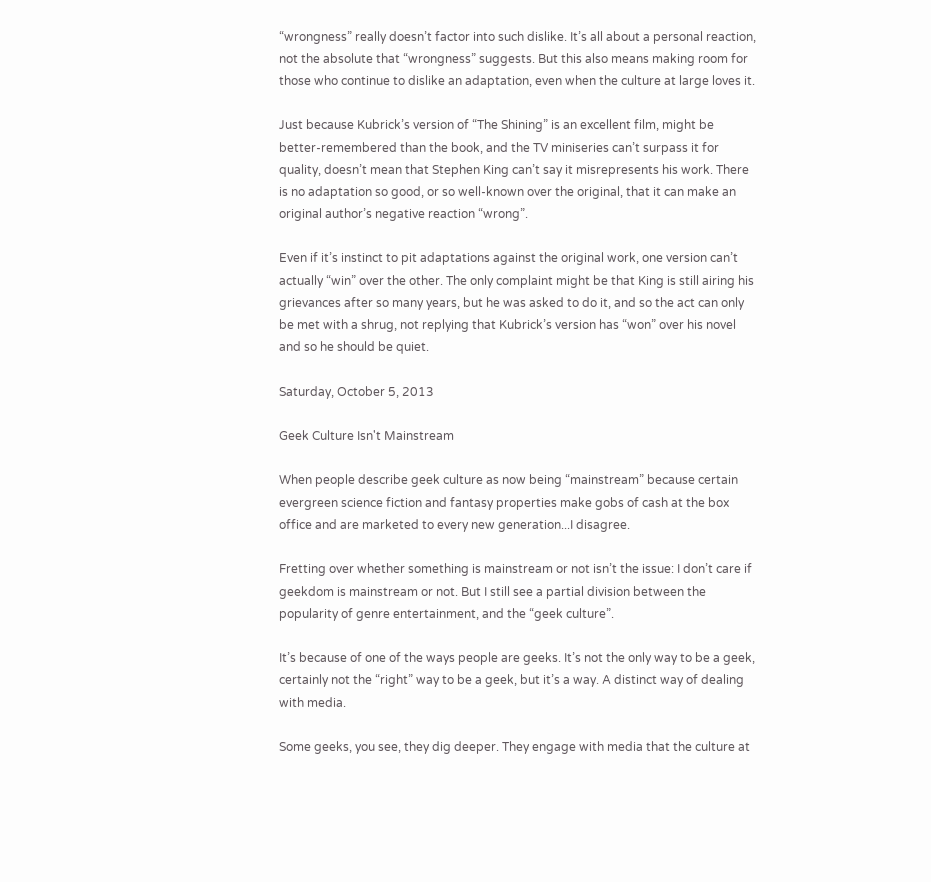“wrongness” really doesn’t factor into such dislike. It’s all about a personal reaction, not the absolute that “wrongness” suggests. But this also means making room for those who continue to dislike an adaptation, even when the culture at large loves it.

Just because Kubrick’s version of “The Shining” is an excellent film, might be better-remembered than the book, and the TV miniseries can’t surpass it for quality, doesn’t mean that Stephen King can’t say it misrepresents his work. There is no adaptation so good, or so well-known over the original, that it can make an original author’s negative reaction “wrong”.

Even if it’s instinct to pit adaptations against the original work, one version can’t actually “win” over the other. The only complaint might be that King is still airing his grievances after so many years, but he was asked to do it, and so the act can only be met with a shrug, not replying that Kubrick’s version has “won” over his novel and so he should be quiet.

Saturday, October 5, 2013

Geek Culture Isn't Mainstream

When people describe geek culture as now being “mainstream” because certain evergreen science fiction and fantasy properties make gobs of cash at the box office and are marketed to every new generation...I disagree.

Fretting over whether something is mainstream or not isn’t the issue: I don’t care if geekdom is mainstream or not. But I still see a partial division between the popularity of genre entertainment, and the “geek culture”.

It’s because of one of the ways people are geeks. It’s not the only way to be a geek, certainly not the “right” way to be a geek, but it’s a way. A distinct way of dealing with media.

Some geeks, you see, they dig deeper. They engage with media that the culture at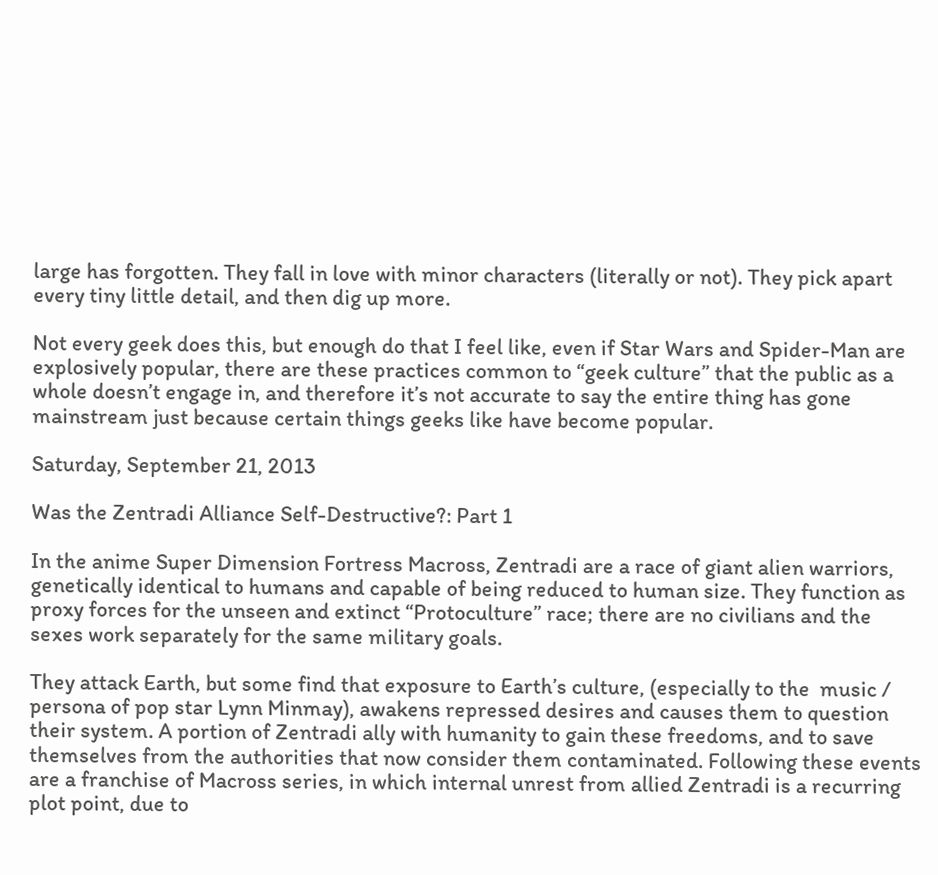large has forgotten. They fall in love with minor characters (literally or not). They pick apart every tiny little detail, and then dig up more.

Not every geek does this, but enough do that I feel like, even if Star Wars and Spider-Man are explosively popular, there are these practices common to “geek culture” that the public as a whole doesn’t engage in, and therefore it’s not accurate to say the entire thing has gone mainstream just because certain things geeks like have become popular.

Saturday, September 21, 2013

Was the Zentradi Alliance Self-Destructive?: Part 1

In the anime Super Dimension Fortress Macross, Zentradi are a race of giant alien warriors, genetically identical to humans and capable of being reduced to human size. They function as proxy forces for the unseen and extinct “Protoculture” race; there are no civilians and the sexes work separately for the same military goals.

They attack Earth, but some find that exposure to Earth’s culture, (especially to the  music / persona of pop star Lynn Minmay), awakens repressed desires and causes them to question their system. A portion of Zentradi ally with humanity to gain these freedoms, and to save themselves from the authorities that now consider them contaminated. Following these events are a franchise of Macross series, in which internal unrest from allied Zentradi is a recurring plot point, due to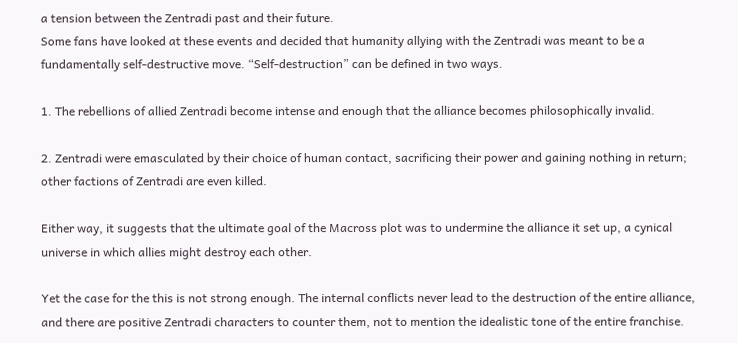a tension between the Zentradi past and their future.
Some fans have looked at these events and decided that humanity allying with the Zentradi was meant to be a fundamentally self-destructive move. “Self-destruction” can be defined in two ways.

1. The rebellions of allied Zentradi become intense and enough that the alliance becomes philosophically invalid.

2. Zentradi were emasculated by their choice of human contact, sacrificing their power and gaining nothing in return; other factions of Zentradi are even killed.

Either way, it suggests that the ultimate goal of the Macross plot was to undermine the alliance it set up, a cynical universe in which allies might destroy each other.

Yet the case for the this is not strong enough. The internal conflicts never lead to the destruction of the entire alliance, and there are positive Zentradi characters to counter them, not to mention the idealistic tone of the entire franchise.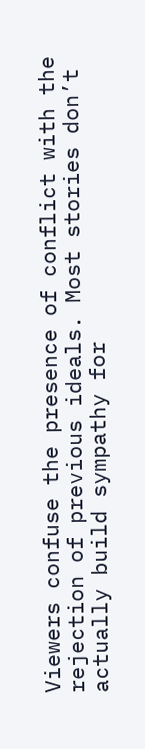Viewers confuse the presence of conflict with the rejection of previous ideals. Most stories don’t actually build sympathy for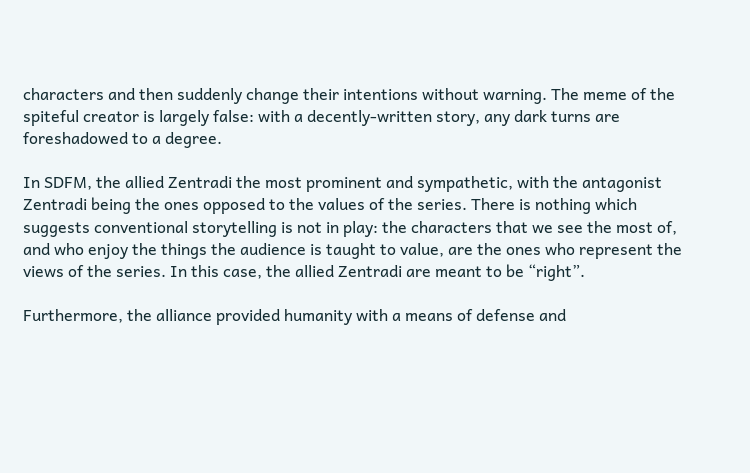characters and then suddenly change their intentions without warning. The meme of the spiteful creator is largely false: with a decently-written story, any dark turns are foreshadowed to a degree.

In SDFM, the allied Zentradi the most prominent and sympathetic, with the antagonist Zentradi being the ones opposed to the values of the series. There is nothing which suggests conventional storytelling is not in play: the characters that we see the most of, and who enjoy the things the audience is taught to value, are the ones who represent the views of the series. In this case, the allied Zentradi are meant to be “right”.

Furthermore, the alliance provided humanity with a means of defense and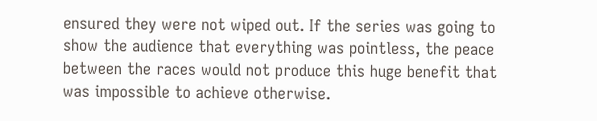ensured they were not wiped out. If the series was going to show the audience that everything was pointless, the peace between the races would not produce this huge benefit that was impossible to achieve otherwise.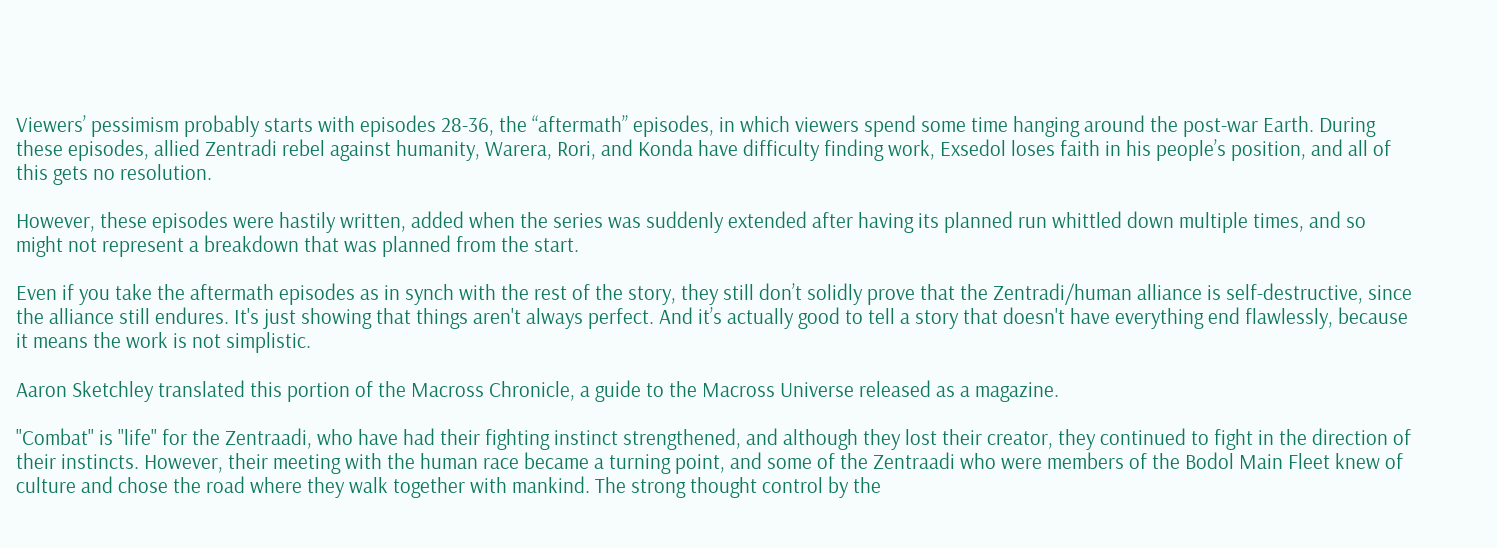Viewers’ pessimism probably starts with episodes 28-36, the “aftermath” episodes, in which viewers spend some time hanging around the post-war Earth. During these episodes, allied Zentradi rebel against humanity, Warera, Rori, and Konda have difficulty finding work, Exsedol loses faith in his people’s position, and all of this gets no resolution.

However, these episodes were hastily written, added when the series was suddenly extended after having its planned run whittled down multiple times, and so might not represent a breakdown that was planned from the start.

Even if you take the aftermath episodes as in synch with the rest of the story, they still don’t solidly prove that the Zentradi/human alliance is self-destructive, since the alliance still endures. It's just showing that things aren't always perfect. And it’s actually good to tell a story that doesn't have everything end flawlessly, because it means the work is not simplistic.

Aaron Sketchley translated this portion of the Macross Chronicle, a guide to the Macross Universe released as a magazine.

"Combat" is "life" for the Zentraadi, who have had their fighting instinct strengthened, and although they lost their creator, they continued to fight in the direction of their instincts. However, their meeting with the human race became a turning point, and some of the Zentraadi who were members of the Bodol Main Fleet knew of culture and chose the road where they walk together with mankind. The strong thought control by the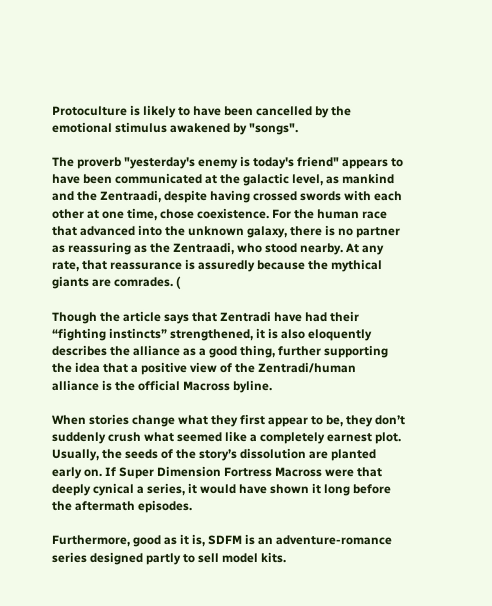Protoculture is likely to have been cancelled by the emotional stimulus awakened by "songs".

The proverb "yesterday's enemy is today's friend" appears to have been communicated at the galactic level, as mankind and the Zentraadi, despite having crossed swords with each other at one time, chose coexistence. For the human race that advanced into the unknown galaxy, there is no partner as reassuring as the Zentraadi, who stood nearby. At any rate, that reassurance is assuredly because the mythical giants are comrades. (

Though the article says that Zentradi have had their “fighting instincts” strengthened, it is also eloquently describes the alliance as a good thing, further supporting the idea that a positive view of the Zentradi/human alliance is the official Macross byline.

When stories change what they first appear to be, they don’t suddenly crush what seemed like a completely earnest plot. Usually, the seeds of the story’s dissolution are planted early on. If Super Dimension Fortress Macross were that deeply cynical a series, it would have shown it long before the aftermath episodes.

Furthermore, good as it is, SDFM is an adventure-romance series designed partly to sell model kits.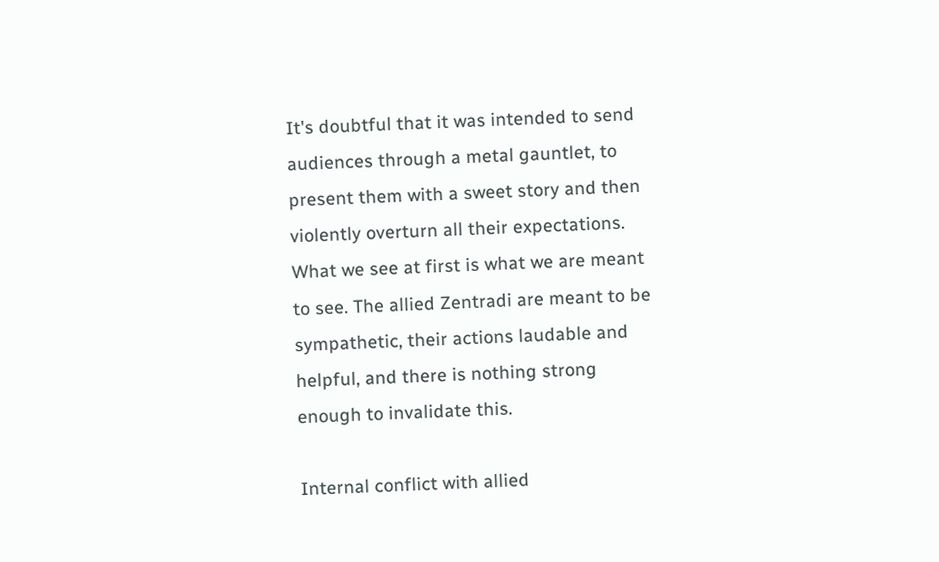It's doubtful that it was intended to send audiences through a metal gauntlet, to present them with a sweet story and then violently overturn all their expectations. What we see at first is what we are meant to see. The allied Zentradi are meant to be sympathetic, their actions laudable and helpful, and there is nothing strong enough to invalidate this.

Internal conflict with allied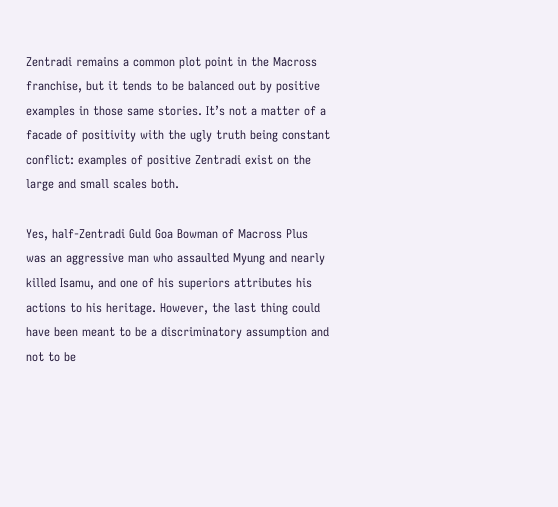Zentradi remains a common plot point in the Macross franchise, but it tends to be balanced out by positive examples in those same stories. It’s not a matter of a facade of positivity with the ugly truth being constant conflict: examples of positive Zentradi exist on the large and small scales both.

Yes, half-Zentradi Guld Goa Bowman of Macross Plus was an aggressive man who assaulted Myung and nearly killed Isamu, and one of his superiors attributes his actions to his heritage. However, the last thing could have been meant to be a discriminatory assumption and not to be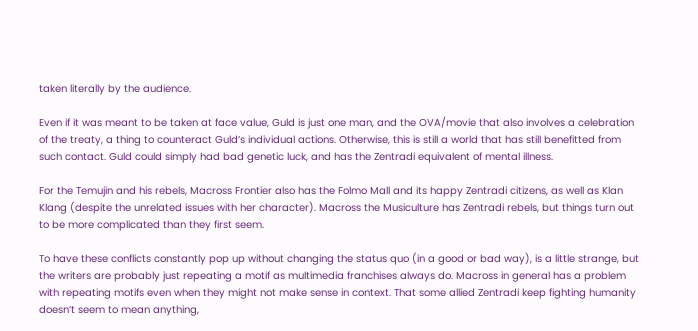taken literally by the audience.

Even if it was meant to be taken at face value, Guld is just one man, and the OVA/movie that also involves a celebration of the treaty, a thing to counteract Guld’s individual actions. Otherwise, this is still a world that has still benefitted from such contact. Guld could simply had bad genetic luck, and has the Zentradi equivalent of mental illness.

For the Temujin and his rebels, Macross Frontier also has the Folmo Mall and its happy Zentradi citizens, as well as Klan Klang (despite the unrelated issues with her character). Macross the Musiculture has Zentradi rebels, but things turn out to be more complicated than they first seem.

To have these conflicts constantly pop up without changing the status quo (in a good or bad way), is a little strange, but the writers are probably just repeating a motif as multimedia franchises always do. Macross in general has a problem with repeating motifs even when they might not make sense in context. That some allied Zentradi keep fighting humanity doesn’t seem to mean anything,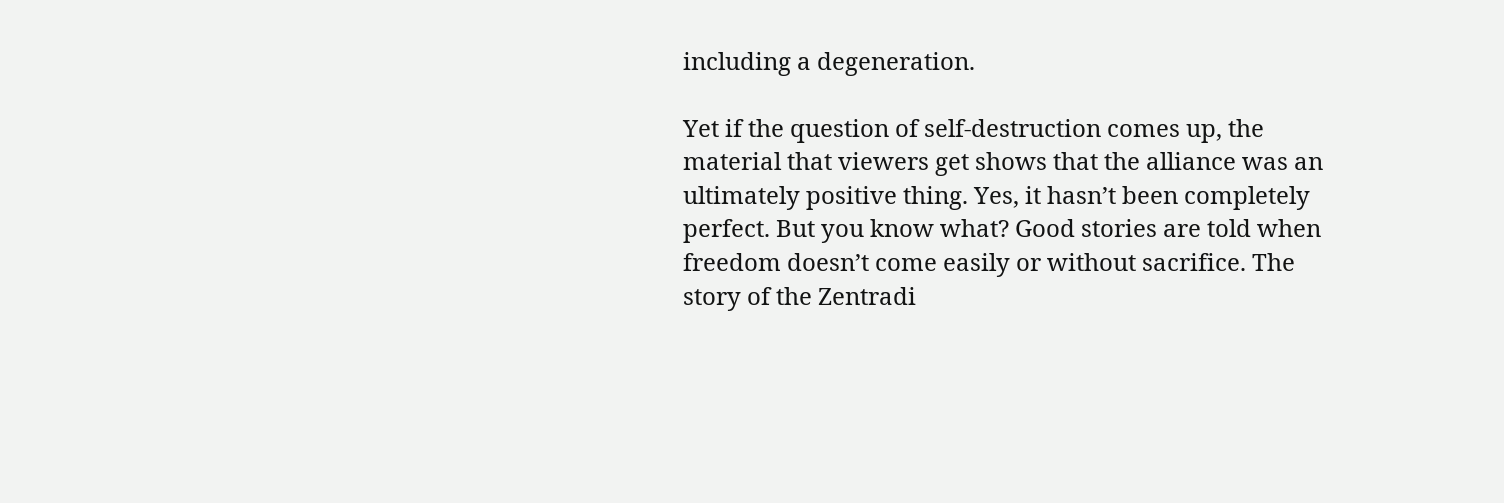including a degeneration.

Yet if the question of self-destruction comes up, the material that viewers get shows that the alliance was an ultimately positive thing. Yes, it hasn’t been completely perfect. But you know what? Good stories are told when freedom doesn’t come easily or without sacrifice. The story of the Zentradi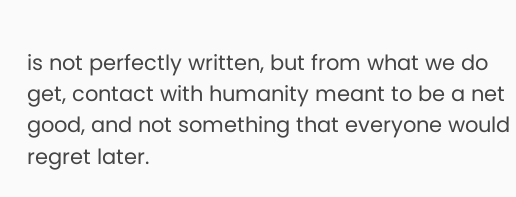is not perfectly written, but from what we do get, contact with humanity meant to be a net good, and not something that everyone would regret later.